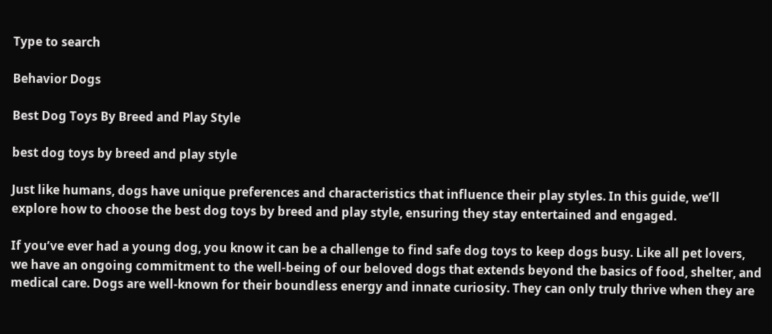Type to search

Behavior Dogs

Best Dog Toys By Breed and Play Style

best dog toys by breed and play style

Just like humans, dogs have unique preferences and characteristics that influence their play styles. In this guide, we’ll explore how to choose the best dog toys by breed and play style, ensuring they stay entertained and engaged.

If you’ve ever had a young dog, you know it can be a challenge to find safe dog toys to keep dogs busy. Like all pet lovers, we have an ongoing commitment to the well-being of our beloved dogs that extends beyond the basics of food, shelter, and medical care. Dogs are well-known for their boundless energy and innate curiosity. They can only truly thrive when they are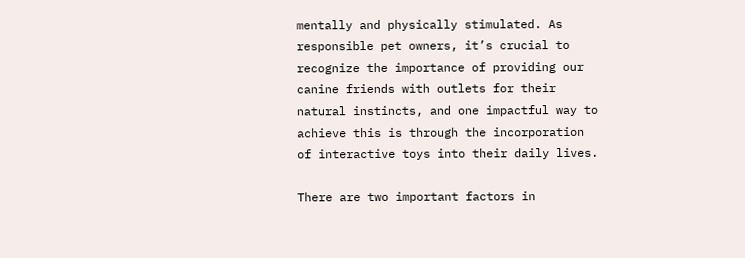mentally and physically stimulated. As responsible pet owners, it’s crucial to recognize the importance of providing our canine friends with outlets for their natural instincts, and one impactful way to achieve this is through the incorporation of interactive toys into their daily lives.

There are two important factors in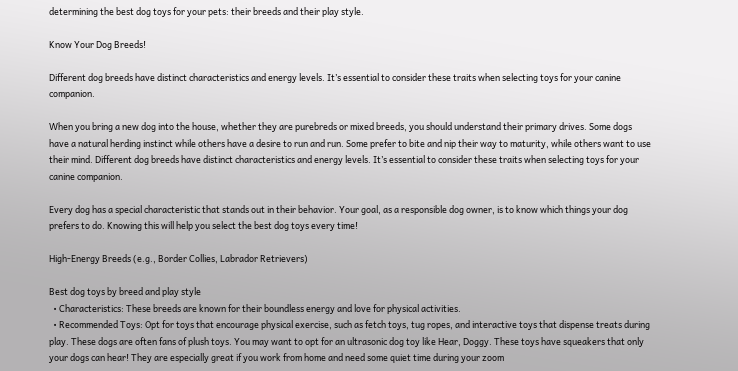determining the best dog toys for your pets: their breeds and their play style.

Know Your Dog Breeds!

Different dog breeds have distinct characteristics and energy levels. It’s essential to consider these traits when selecting toys for your canine companion.

When you bring a new dog into the house, whether they are purebreds or mixed breeds, you should understand their primary drives. Some dogs have a natural herding instinct while others have a desire to run and run. Some prefer to bite and nip their way to maturity, while others want to use their mind. Different dog breeds have distinct characteristics and energy levels. It’s essential to consider these traits when selecting toys for your canine companion.

Every dog has a special characteristic that stands out in their behavior. Your goal, as a responsible dog owner, is to know which things your dog prefers to do. Knowing this will help you select the best dog toys every time!

High-Energy Breeds (e.g., Border Collies, Labrador Retrievers)

Best dog toys by breed and play style
  • Characteristics: These breeds are known for their boundless energy and love for physical activities.
  • Recommended Toys: Opt for toys that encourage physical exercise, such as fetch toys, tug ropes, and interactive toys that dispense treats during play. These dogs are often fans of plush toys. You may want to opt for an ultrasonic dog toy like Hear, Doggy. These toys have squeakers that only your dogs can hear! They are especially great if you work from home and need some quiet time during your zoom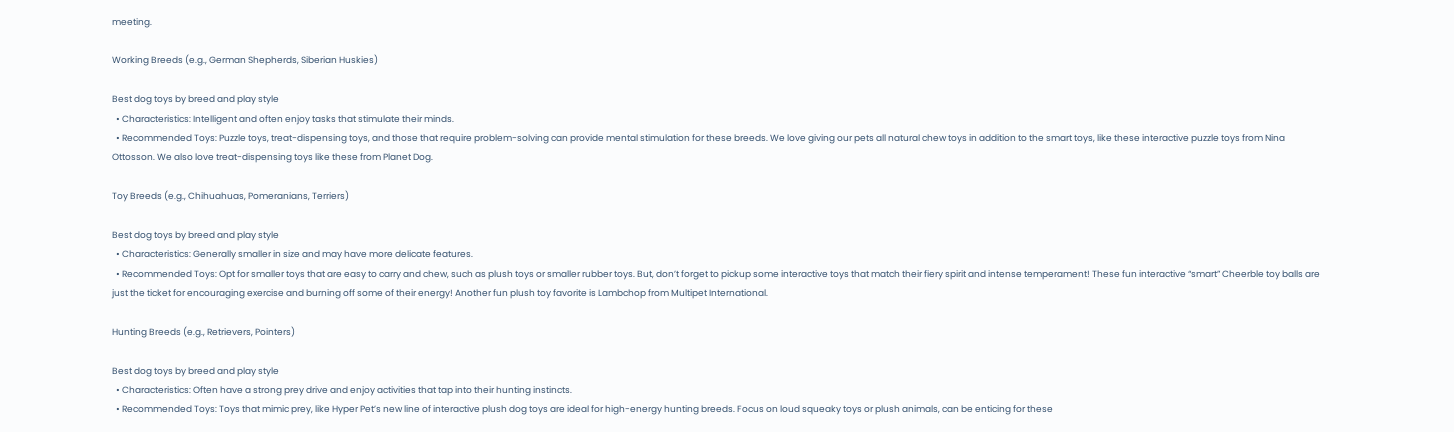meeting.

Working Breeds (e.g., German Shepherds, Siberian Huskies)

Best dog toys by breed and play style
  • Characteristics: Intelligent and often enjoy tasks that stimulate their minds.
  • Recommended Toys: Puzzle toys, treat-dispensing toys, and those that require problem-solving can provide mental stimulation for these breeds. We love giving our pets all natural chew toys in addition to the smart toys, like these interactive puzzle toys from Nina Ottosson. We also love treat-dispensing toys like these from Planet Dog.

Toy Breeds (e.g., Chihuahuas, Pomeranians, Terriers)

Best dog toys by breed and play style
  • Characteristics: Generally smaller in size and may have more delicate features.
  • Recommended Toys: Opt for smaller toys that are easy to carry and chew, such as plush toys or smaller rubber toys. But, don’t forget to pickup some interactive toys that match their fiery spirit and intense temperament! These fun interactive “smart” Cheerble toy balls are just the ticket for encouraging exercise and burning off some of their energy! Another fun plush toy favorite is Lambchop from Multipet International.

Hunting Breeds (e.g., Retrievers, Pointers)

Best dog toys by breed and play style
  • Characteristics: Often have a strong prey drive and enjoy activities that tap into their hunting instincts.
  • Recommended Toys: Toys that mimic prey, like Hyper Pet’s new line of interactive plush dog toys are ideal for high-energy hunting breeds. Focus on loud squeaky toys or plush animals, can be enticing for these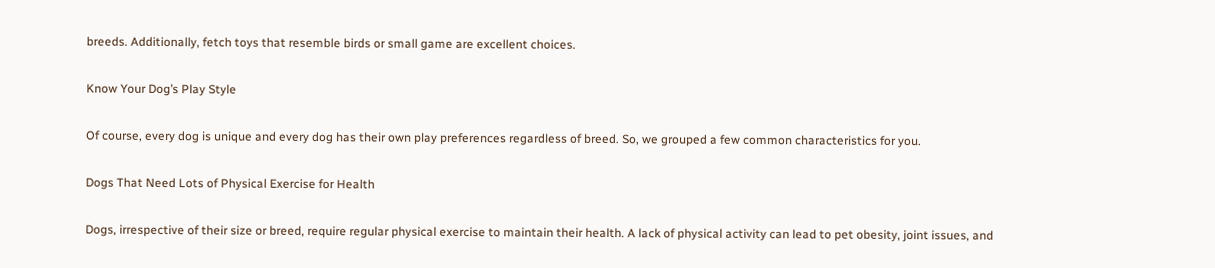breeds. Additionally, fetch toys that resemble birds or small game are excellent choices.

Know Your Dog’s Play Style

Of course, every dog is unique and every dog has their own play preferences regardless of breed. So, we grouped a few common characteristics for you.

Dogs That Need Lots of Physical Exercise for Health

Dogs, irrespective of their size or breed, require regular physical exercise to maintain their health. A lack of physical activity can lead to pet obesity, joint issues, and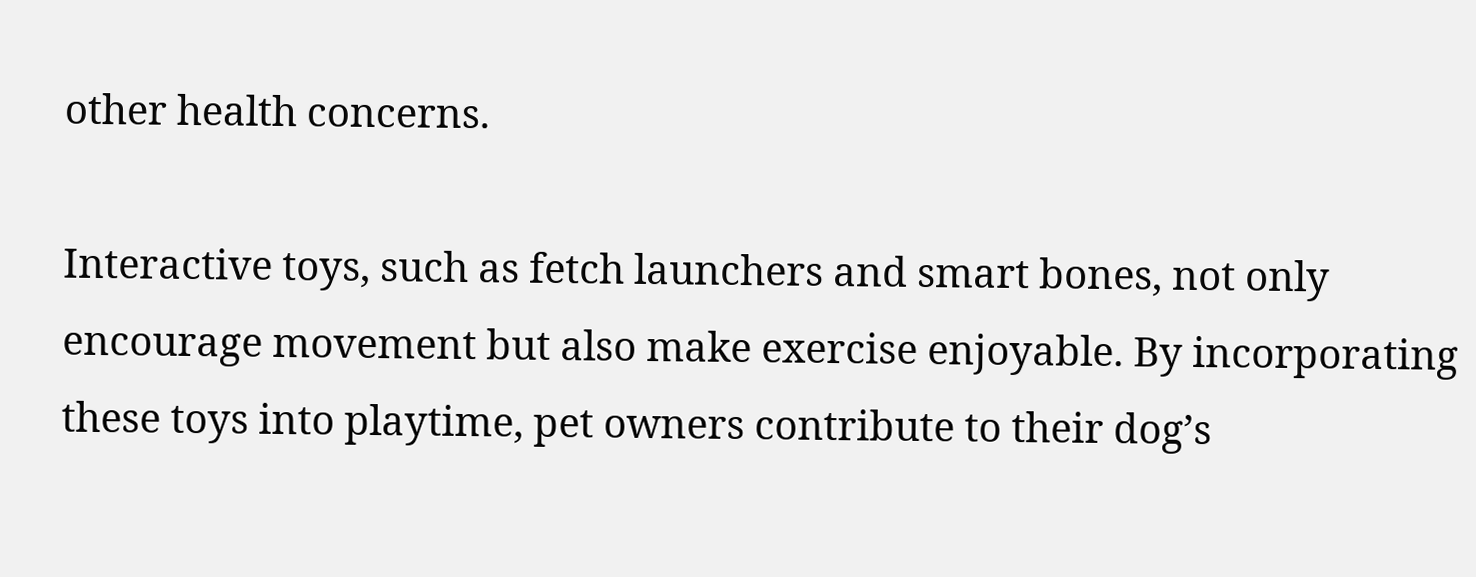other health concerns.

Interactive toys, such as fetch launchers and smart bones, not only encourage movement but also make exercise enjoyable. By incorporating these toys into playtime, pet owners contribute to their dog’s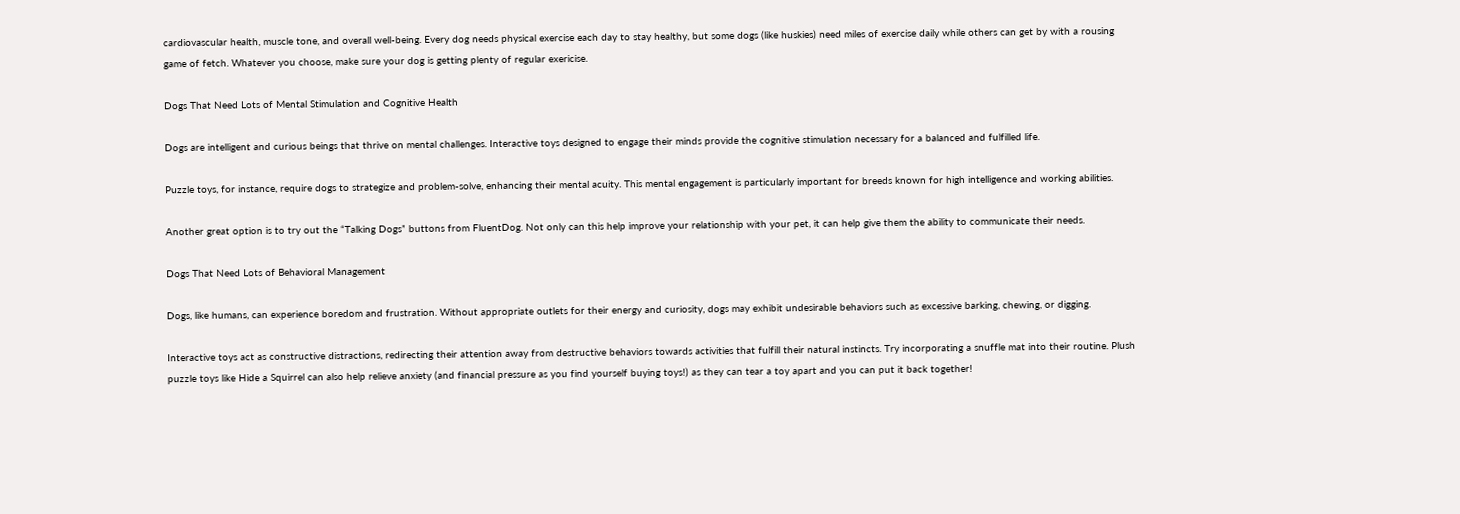cardiovascular health, muscle tone, and overall well-being. Every dog needs physical exercise each day to stay healthy, but some dogs (like huskies) need miles of exercise daily while others can get by with a rousing game of fetch. Whatever you choose, make sure your dog is getting plenty of regular exericise.

Dogs That Need Lots of Mental Stimulation and Cognitive Health

Dogs are intelligent and curious beings that thrive on mental challenges. Interactive toys designed to engage their minds provide the cognitive stimulation necessary for a balanced and fulfilled life.

Puzzle toys, for instance, require dogs to strategize and problem-solve, enhancing their mental acuity. This mental engagement is particularly important for breeds known for high intelligence and working abilities.

Another great option is to try out the “Talking Dogs” buttons from FluentDog. Not only can this help improve your relationship with your pet, it can help give them the ability to communicate their needs.

Dogs That Need Lots of Behavioral Management

Dogs, like humans, can experience boredom and frustration. Without appropriate outlets for their energy and curiosity, dogs may exhibit undesirable behaviors such as excessive barking, chewing, or digging.

Interactive toys act as constructive distractions, redirecting their attention away from destructive behaviors towards activities that fulfill their natural instincts. Try incorporating a snuffle mat into their routine. Plush puzzle toys like Hide a Squirrel can also help relieve anxiety (and financial pressure as you find yourself buying toys!) as they can tear a toy apart and you can put it back together!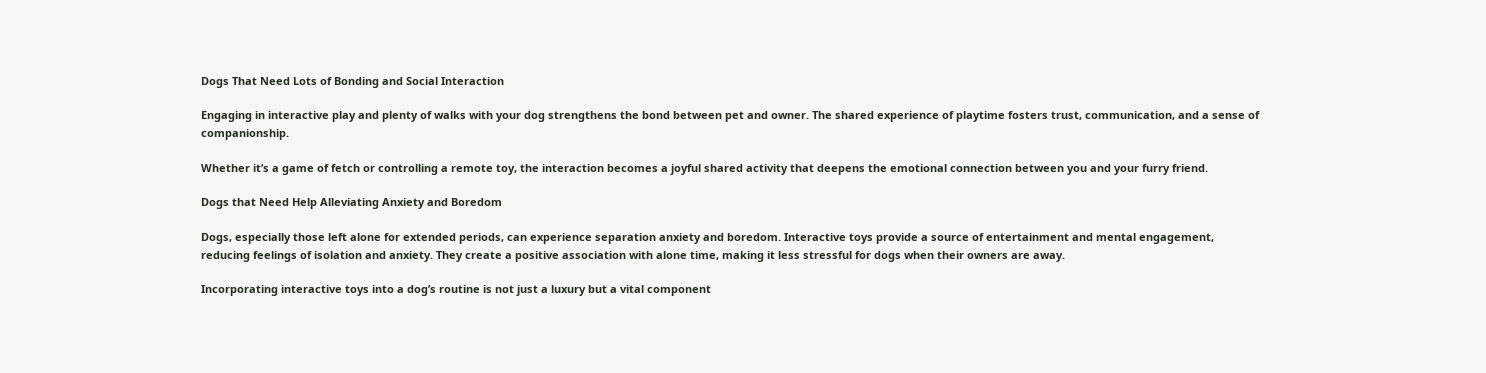Dogs That Need Lots of Bonding and Social Interaction

Engaging in interactive play and plenty of walks with your dog strengthens the bond between pet and owner. The shared experience of playtime fosters trust, communication, and a sense of companionship.

Whether it’s a game of fetch or controlling a remote toy, the interaction becomes a joyful shared activity that deepens the emotional connection between you and your furry friend.

Dogs that Need Help Alleviating Anxiety and Boredom

Dogs, especially those left alone for extended periods, can experience separation anxiety and boredom. Interactive toys provide a source of entertainment and mental engagement, reducing feelings of isolation and anxiety. They create a positive association with alone time, making it less stressful for dogs when their owners are away.

Incorporating interactive toys into a dog’s routine is not just a luxury but a vital component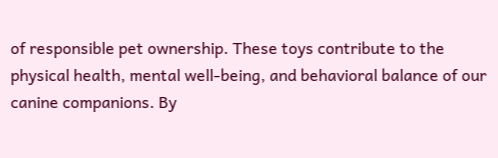of responsible pet ownership. These toys contribute to the physical health, mental well-being, and behavioral balance of our canine companions. By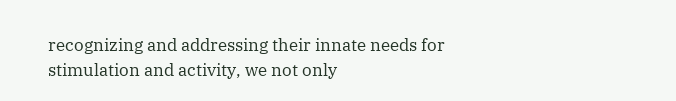recognizing and addressing their innate needs for stimulation and activity, we not only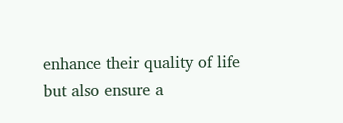enhance their quality of life but also ensure a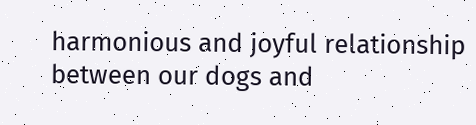harmonious and joyful relationship between our dogs and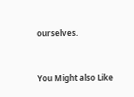ourselves.


You Might also Like